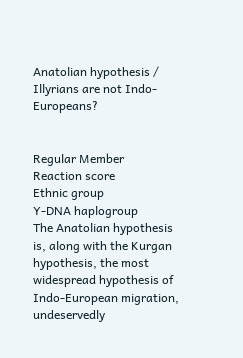Anatolian hypothesis / Illyrians are not Indo-Europeans?


Regular Member
Reaction score
Ethnic group
Y-DNA haplogroup
The Anatolian hypothesis is, along with the Kurgan hypothesis, the most widespread hypothesis of Indo-European migration, undeservedly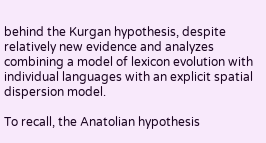behind the Kurgan hypothesis, despite relatively new evidence and analyzes combining a model of lexicon evolution with individual languages with an explicit spatial dispersion model.

To recall, the Anatolian hypothesis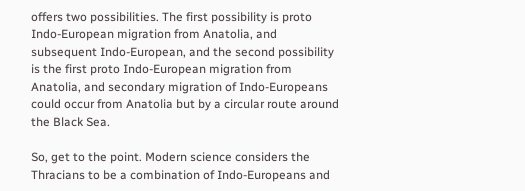offers two possibilities. The first possibility is proto Indo-European migration from Anatolia, and subsequent Indo-European, and the second possibility is the first proto Indo-European migration from Anatolia, and secondary migration of Indo-Europeans could occur from Anatolia but by a circular route around the Black Sea.

So, get to the point. Modern science considers the Thracians to be a combination of Indo-Europeans and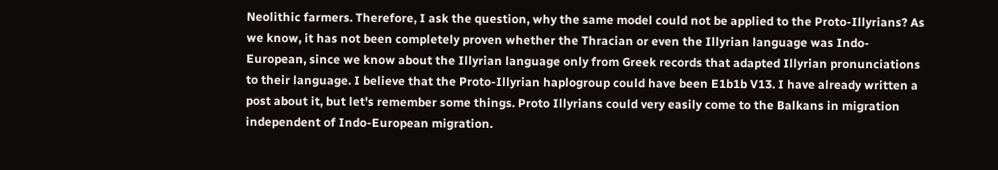Neolithic farmers. Therefore, I ask the question, why the same model could not be applied to the Proto-Illyrians? As we know, it has not been completely proven whether the Thracian or even the Illyrian language was Indo-European, since we know about the Illyrian language only from Greek records that adapted Illyrian pronunciations to their language. I believe that the Proto-Illyrian haplogroup could have been E1b1b V13. I have already written a post about it, but let's remember some things. Proto Illyrians could very easily come to the Balkans in migration independent of Indo-European migration.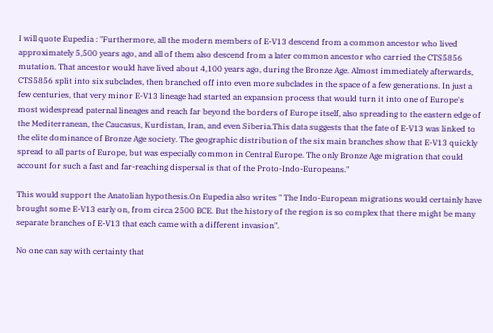I will quote Eupedia : "Furthermore, all the modern members of E-V13 descend from a common ancestor who lived approximately 5,500 years ago, and all of them also descend from a later common ancestor who carried the CTS5856 mutation. That ancestor would have lived about 4,100 years ago, during the Bronze Age. Almost immediately afterwards, CTS5856 split into six subclades, then branched off into even more subclades in the space of a few generations. In just a few centuries, that very minor E-V13 lineage had started an expansion process that would turn it into one of Europe's most widespread paternal lineages and reach far beyond the borders of Europe itself, also spreading to the eastern edge of the Mediterranean, the Caucasus, Kurdistan, Iran, and even Siberia.This data suggests that the fate of E-V13 was linked to the elite dominance of Bronze Age society. The geographic distribution of the six main branches show that E-V13 quickly spread to all parts of Europe, but was especially common in Central Europe. The only Bronze Age migration that could account for such a fast and far-reaching dispersal is that of the Proto-Indo-Europeans."

This would support the Anatolian hypothesis.On Eupedia also writes " The Indo-European migrations would certainly have brought some E-V13 early on, from circa 2500 BCE. But the history of the region is so complex that there might be many separate branches of E-V13 that each came with a different invasion".

No one can say with certainty that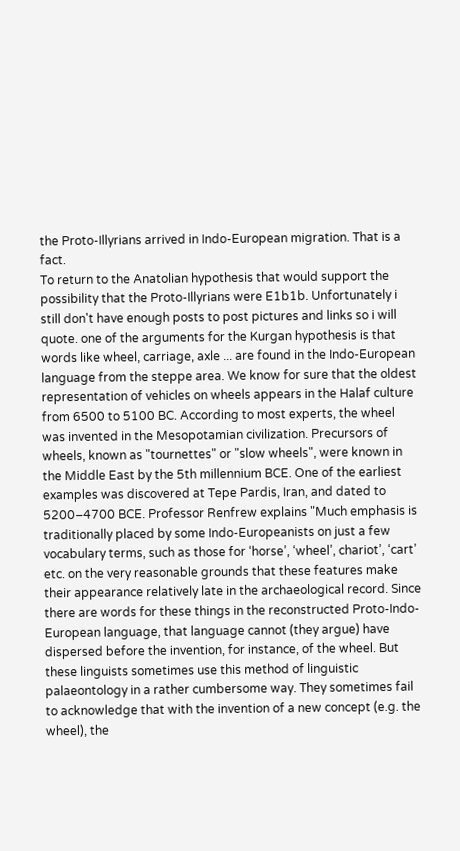the Proto-Illyrians arrived in Indo-European migration. That is a fact.
To return to the Anatolian hypothesis that would support the possibility that the Proto-Illyrians were E1b1b. Unfortunately i still don't have enough posts to post pictures and links so i will quote. one of the arguments for the Kurgan hypothesis is that words like wheel, carriage, axle ... are found in the Indo-European language from the steppe area. We know for sure that the oldest representation of vehicles on wheels appears in the Halaf culture from 6500 to 5100 BC. According to most experts, the wheel was invented in the Mesopotamian civilization. Precursors of wheels, known as "tournettes" or "slow wheels", were known in the Middle East by the 5th millennium BCE. One of the earliest examples was discovered at Tepe Pardis, Iran, and dated to 5200–4700 BCE. Professor Renfrew explains "Much emphasis is traditionally placed by some Indo-Europeanists on just a few vocabulary terms, such as those for ‘horse’, ‘wheel’, chariot’, ‘cart’ etc. on the very reasonable grounds that these features make their appearance relatively late in the archaeological record. Since there are words for these things in the reconstructed Proto-Indo-European language, that language cannot (they argue) have dispersed before the invention, for instance, of the wheel. But these linguists sometimes use this method of linguistic palaeontology in a rather cumbersome way. They sometimes fail to acknowledge that with the invention of a new concept (e.g. the wheel), the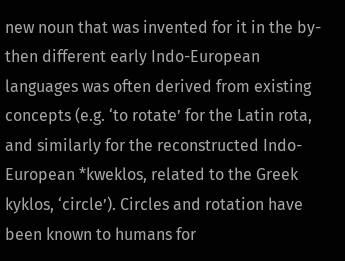new noun that was invented for it in the by-then different early Indo-European languages was often derived from existing concepts (e.g. ‘to rotate’ for the Latin rota, and similarly for the reconstructed Indo-European *kweklos, related to the Greek kyklos, ‘circle’). Circles and rotation have been known to humans for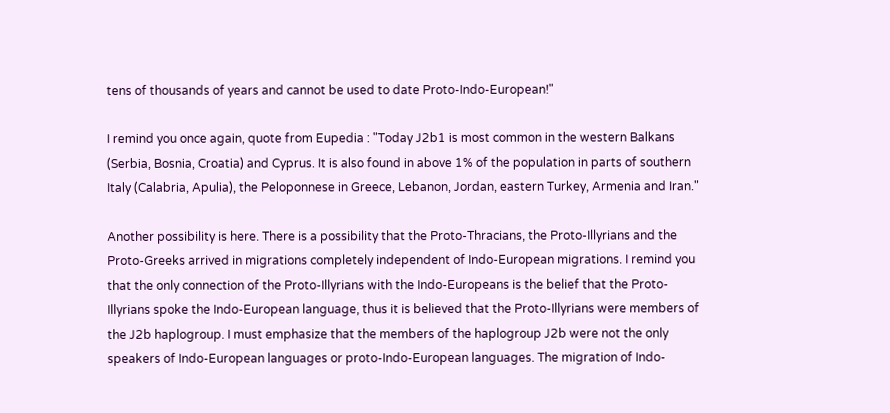tens of thousands of years and cannot be used to date Proto-Indo-European!"

I remind you once again, quote from Eupedia : "Today J2b1 is most common in the western Balkans (Serbia, Bosnia, Croatia) and Cyprus. It is also found in above 1% of the population in parts of southern Italy (Calabria, Apulia), the Peloponnese in Greece, Lebanon, Jordan, eastern Turkey, Armenia and Iran."

Another possibility is here. There is a possibility that the Proto-Thracians, the Proto-Illyrians and the Proto-Greeks arrived in migrations completely independent of Indo-European migrations. I remind you that the only connection of the Proto-Illyrians with the Indo-Europeans is the belief that the Proto-Illyrians spoke the Indo-European language, thus it is believed that the Proto-Illyrians were members of the J2b haplogroup. I must emphasize that the members of the haplogroup J2b were not the only speakers of Indo-European languages or proto-Indo-European languages. The migration of Indo-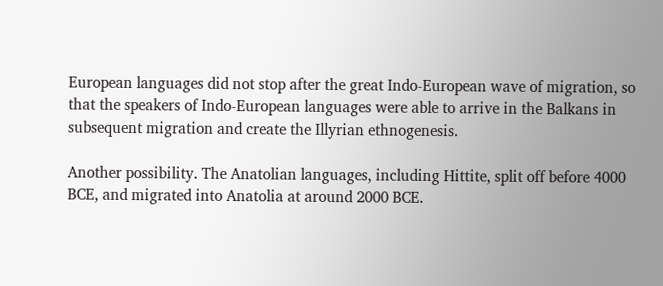European languages did not stop after the great Indo-European wave of migration, so that the speakers of Indo-European languages were able to arrive in the Balkans in subsequent migration and create the Illyrian ethnogenesis.

Another possibility. The Anatolian languages, including Hittite, split off before 4000 BCE, and migrated into Anatolia at around 2000 BCE.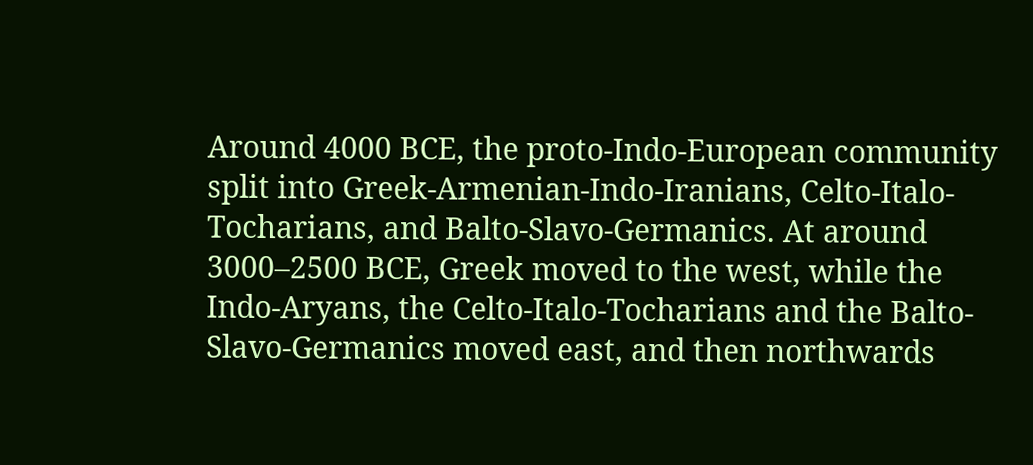Around 4000 BCE, the proto-Indo-European community split into Greek-Armenian-Indo-Iranians, Celto-Italo-Tocharians, and Balto-Slavo-Germanics. At around 3000–2500 BCE, Greek moved to the west, while the Indo-Aryans, the Celto-Italo-Tocharians and the Balto-Slavo-Germanics moved east, and then northwards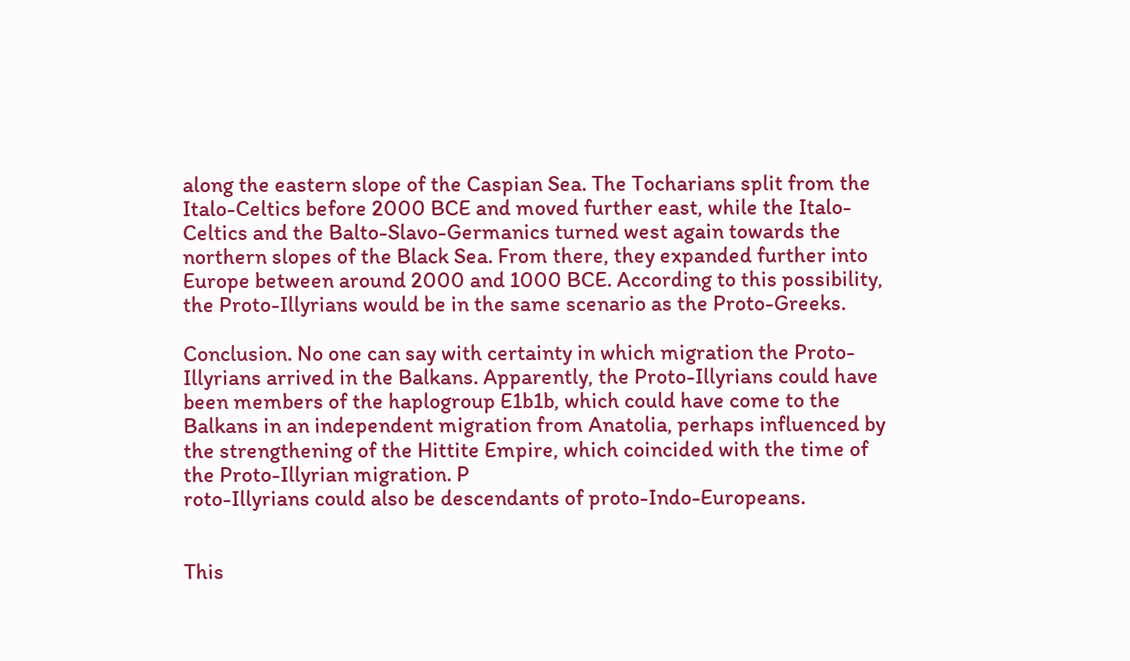along the eastern slope of the Caspian Sea. The Tocharians split from the Italo-Celtics before 2000 BCE and moved further east, while the Italo-Celtics and the Balto-Slavo-Germanics turned west again towards the northern slopes of the Black Sea. From there, they expanded further into Europe between around 2000 and 1000 BCE. According to this possibility, the Proto-Illyrians would be in the same scenario as the Proto-Greeks.

Conclusion. No one can say with certainty in which migration the Proto-Illyrians arrived in the Balkans. Apparently, the Proto-Illyrians could have been members of the haplogroup E1b1b, which could have come to the Balkans in an independent migration from Anatolia, perhaps influenced by the strengthening of the Hittite Empire, which coincided with the time of the Proto-Illyrian migration. P
roto-Illyrians could also be descendants of proto-Indo-Europeans.


This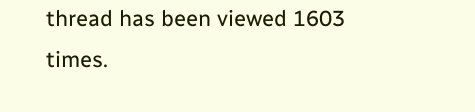thread has been viewed 1603 times.